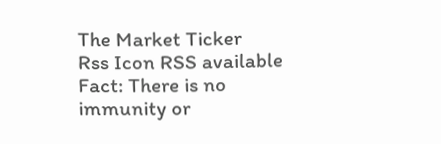The Market Ticker
Rss Icon RSS available
Fact: There is no immunity or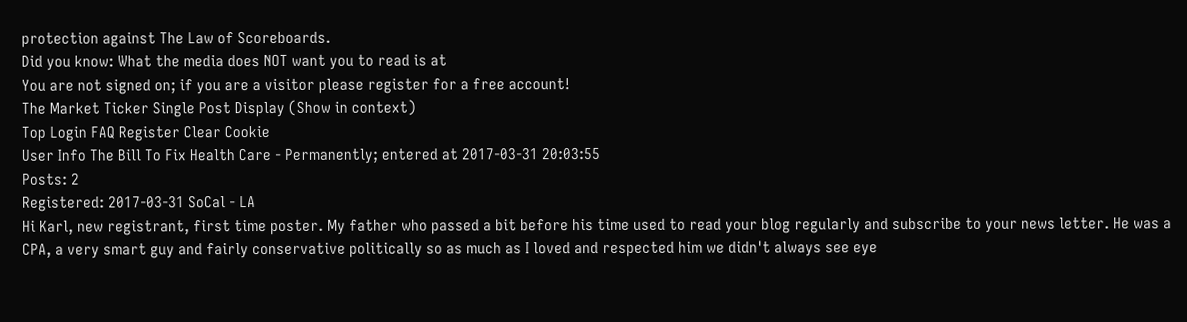protection against The Law of Scoreboards.
Did you know: What the media does NOT want you to read is at
You are not signed on; if you are a visitor please register for a free account!
The Market Ticker Single Post Display (Show in context)
Top Login FAQ Register Clear Cookie
User Info The Bill To Fix Health Care - Permanently; entered at 2017-03-31 20:03:55
Posts: 2
Registered: 2017-03-31 SoCal - LA
Hi Karl, new registrant, first time poster. My father who passed a bit before his time used to read your blog regularly and subscribe to your news letter. He was a CPA, a very smart guy and fairly conservative politically so as much as I loved and respected him we didn't always see eye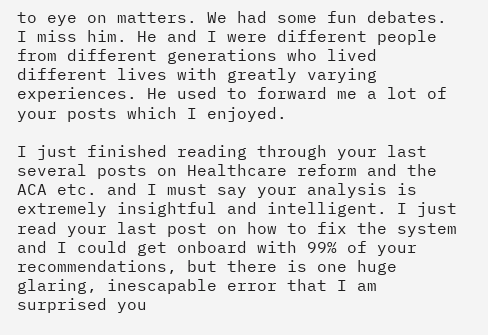to eye on matters. We had some fun debates. I miss him. He and I were different people from different generations who lived different lives with greatly varying experiences. He used to forward me a lot of your posts which I enjoyed.

I just finished reading through your last several posts on Healthcare reform and the ACA etc. and I must say your analysis is extremely insightful and intelligent. I just read your last post on how to fix the system and I could get onboard with 99% of your recommendations, but there is one huge glaring, inescapable error that I am surprised you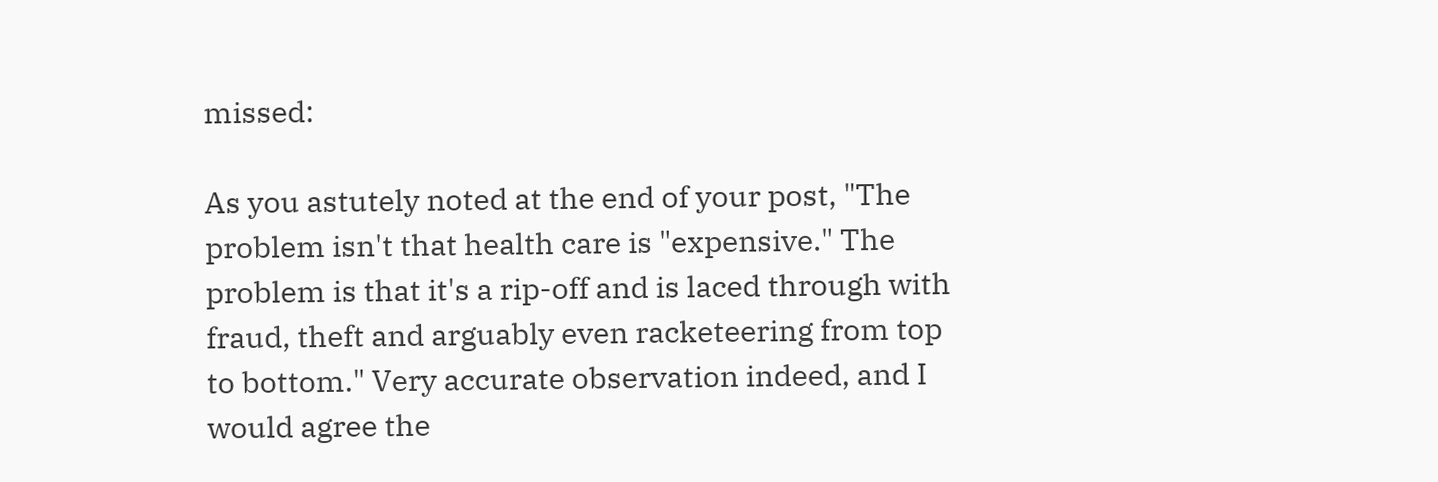missed:

As you astutely noted at the end of your post, "The problem isn't that health care is "expensive." The problem is that it's a rip-off and is laced through with fraud, theft and arguably even racketeering from top to bottom." Very accurate observation indeed, and I would agree the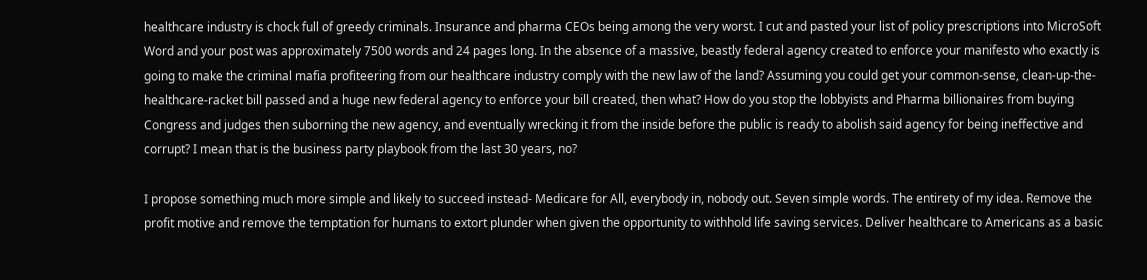healthcare industry is chock full of greedy criminals. Insurance and pharma CEOs being among the very worst. I cut and pasted your list of policy prescriptions into MicroSoft Word and your post was approximately 7500 words and 24 pages long. In the absence of a massive, beastly federal agency created to enforce your manifesto who exactly is going to make the criminal mafia profiteering from our healthcare industry comply with the new law of the land? Assuming you could get your common-sense, clean-up-the-healthcare-racket bill passed and a huge new federal agency to enforce your bill created, then what? How do you stop the lobbyists and Pharma billionaires from buying Congress and judges then suborning the new agency, and eventually wrecking it from the inside before the public is ready to abolish said agency for being ineffective and corrupt? I mean that is the business party playbook from the last 30 years, no?

I propose something much more simple and likely to succeed instead- Medicare for All, everybody in, nobody out. Seven simple words. The entirety of my idea. Remove the profit motive and remove the temptation for humans to extort plunder when given the opportunity to withhold life saving services. Deliver healthcare to Americans as a basic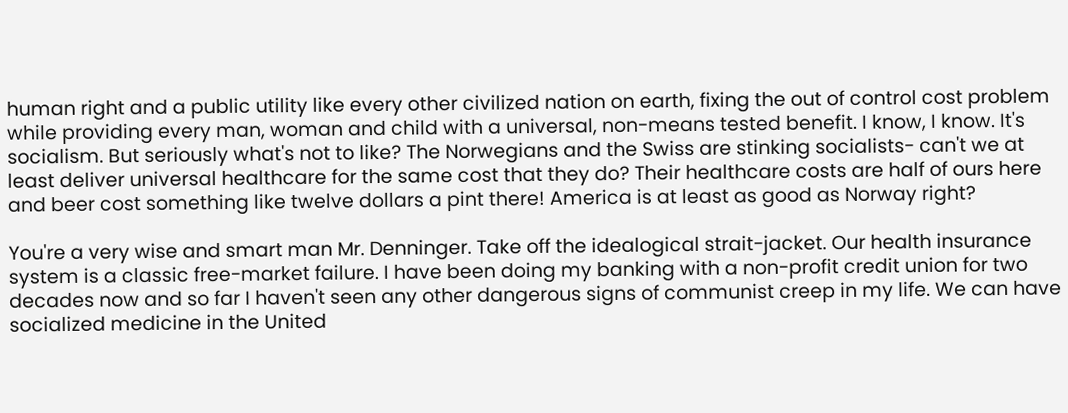human right and a public utility like every other civilized nation on earth, fixing the out of control cost problem while providing every man, woman and child with a universal, non-means tested benefit. I know, I know. It's socialism. But seriously what's not to like? The Norwegians and the Swiss are stinking socialists- can't we at least deliver universal healthcare for the same cost that they do? Their healthcare costs are half of ours here and beer cost something like twelve dollars a pint there! America is at least as good as Norway right?

You're a very wise and smart man Mr. Denninger. Take off the idealogical strait-jacket. Our health insurance system is a classic free-market failure. I have been doing my banking with a non-profit credit union for two decades now and so far I haven't seen any other dangerous signs of communist creep in my life. We can have socialized medicine in the United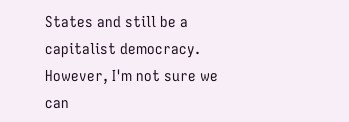States and still be a capitalist democracy. However, I'm not sure we can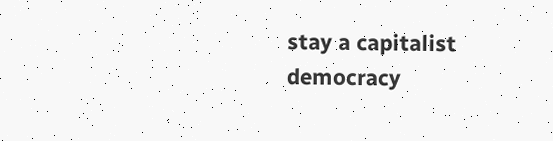stay a capitalist democracy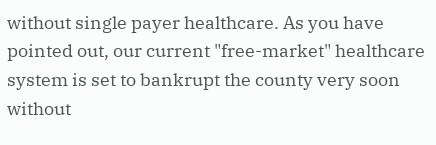without single payer healthcare. As you have pointed out, our current "free-market" healthcare system is set to bankrupt the county very soon without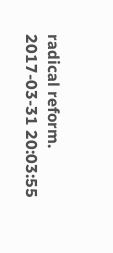radical reform.
2017-03-31 20:03:55